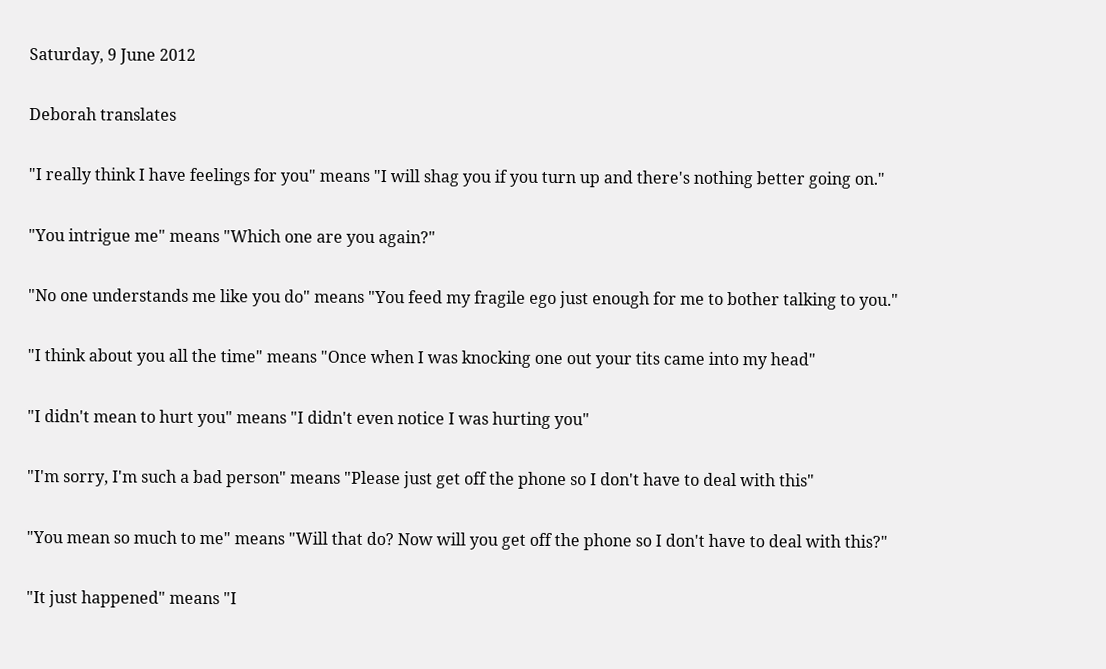Saturday, 9 June 2012

Deborah translates

"I really think I have feelings for you" means "I will shag you if you turn up and there's nothing better going on."

"You intrigue me" means "Which one are you again?"

"No one understands me like you do" means "You feed my fragile ego just enough for me to bother talking to you."

"I think about you all the time" means "Once when I was knocking one out your tits came into my head"

"I didn't mean to hurt you" means "I didn't even notice I was hurting you"

"I'm sorry, I'm such a bad person" means "Please just get off the phone so I don't have to deal with this"

"You mean so much to me" means "Will that do? Now will you get off the phone so I don't have to deal with this?"

"It just happened" means "I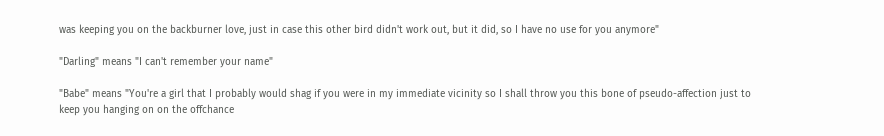was keeping you on the backburner love, just in case this other bird didn't work out, but it did, so I have no use for you anymore"

"Darling" means "I can't remember your name"

"Babe" means "You're a girl that I probably would shag if you were in my immediate vicinity so I shall throw you this bone of pseudo-affection just to keep you hanging on on the offchance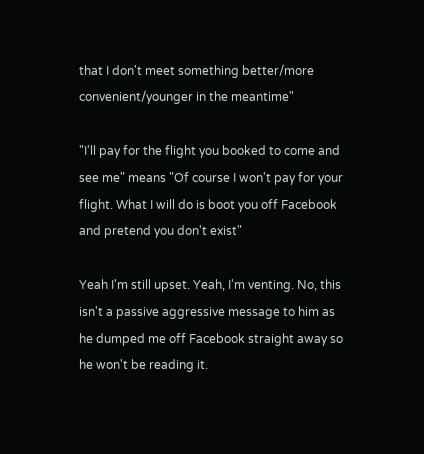that I don't meet something better/more convenient/younger in the meantime"

"I'll pay for the flight you booked to come and see me" means "Of course I won't pay for your flight. What I will do is boot you off Facebook and pretend you don't exist"

Yeah I'm still upset. Yeah, I'm venting. No, this isn't a passive aggressive message to him as he dumped me off Facebook straight away so he won't be reading it.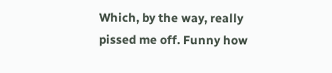Which, by the way, really pissed me off. Funny how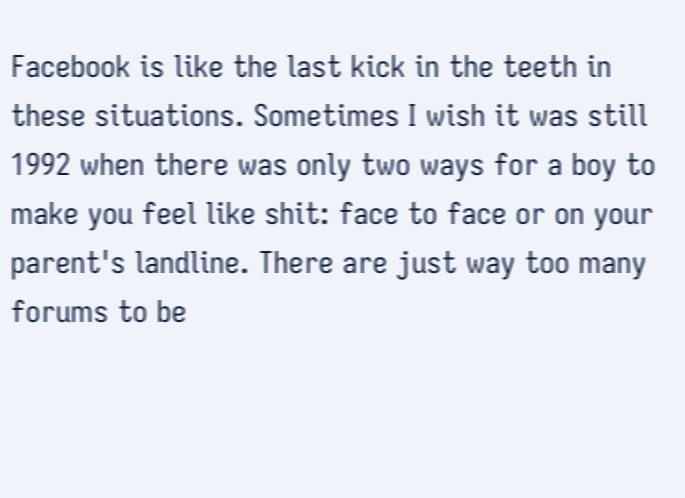Facebook is like the last kick in the teeth in these situations. Sometimes I wish it was still 1992 when there was only two ways for a boy to make you feel like shit: face to face or on your parent's landline. There are just way too many forums to be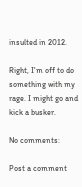insulted in 2012.

Right, I'm off to do something with my rage. I might go and kick a busker.

No comments:

Post a comment